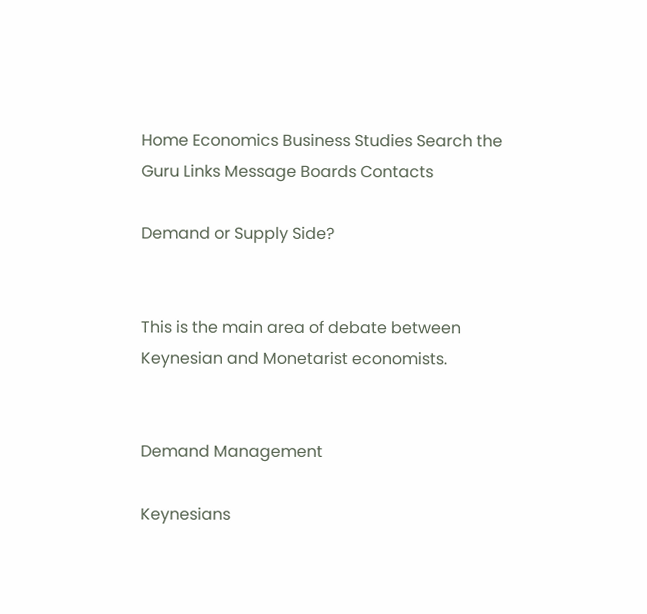Home Economics Business Studies Search the Guru Links Message Boards Contacts

Demand or Supply Side?


This is the main area of debate between Keynesian and Monetarist economists.


Demand Management

Keynesians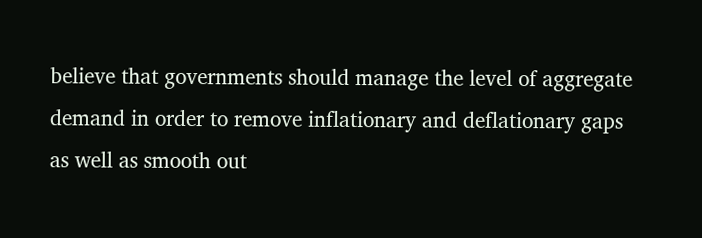believe that governments should manage the level of aggregate demand in order to remove inflationary and deflationary gaps as well as smooth out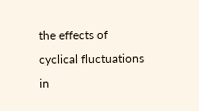the effects of cyclical fluctuations in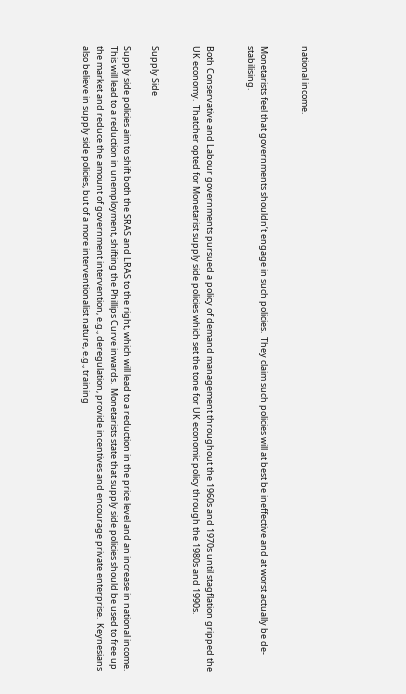national income.


Monetarists feel that governments shouldn’t engage in such policies.  They claim such policies will at best be ineffective and at worst actually be de-stabilising.


Both Conservative and Labour governments pursued a policy of demand management throughout the 1960s and 1970s until stagflation gripped the UK economy.  Thatcher opted for Monetarist supply side policies which set the tone for UK economic policy through the 1980s and 1990s.


Supply Side

Supply side policies aim to shift both the SRAS and LRAS to the right, which will lead to a reduction in the price level and an increase in national income.  This will lead to a reduction in unemployment, shifting the Phillips Curve inwards.  Monetarists state that supply side policies should be used to free up the market and reduce the amount of government intervention, e.g., deregulation, provide incentives and encourage private enterprise.  Keynesians also believe in supply side policies, but of a more interventionalist nature, e.g., training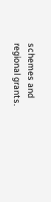schemes and regional grants.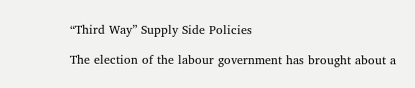“Third Way” Supply Side Policies

The election of the labour government has brought about a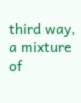third way, a mixture of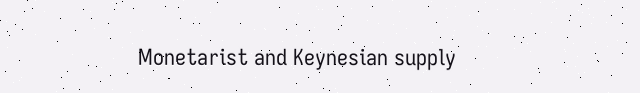Monetarist and Keynesian supply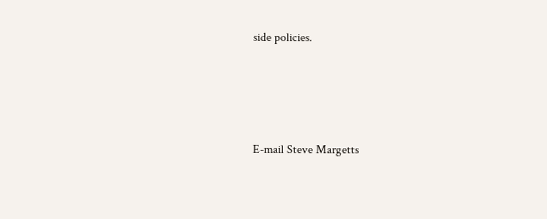side policies.




E-mail Steve Margetts